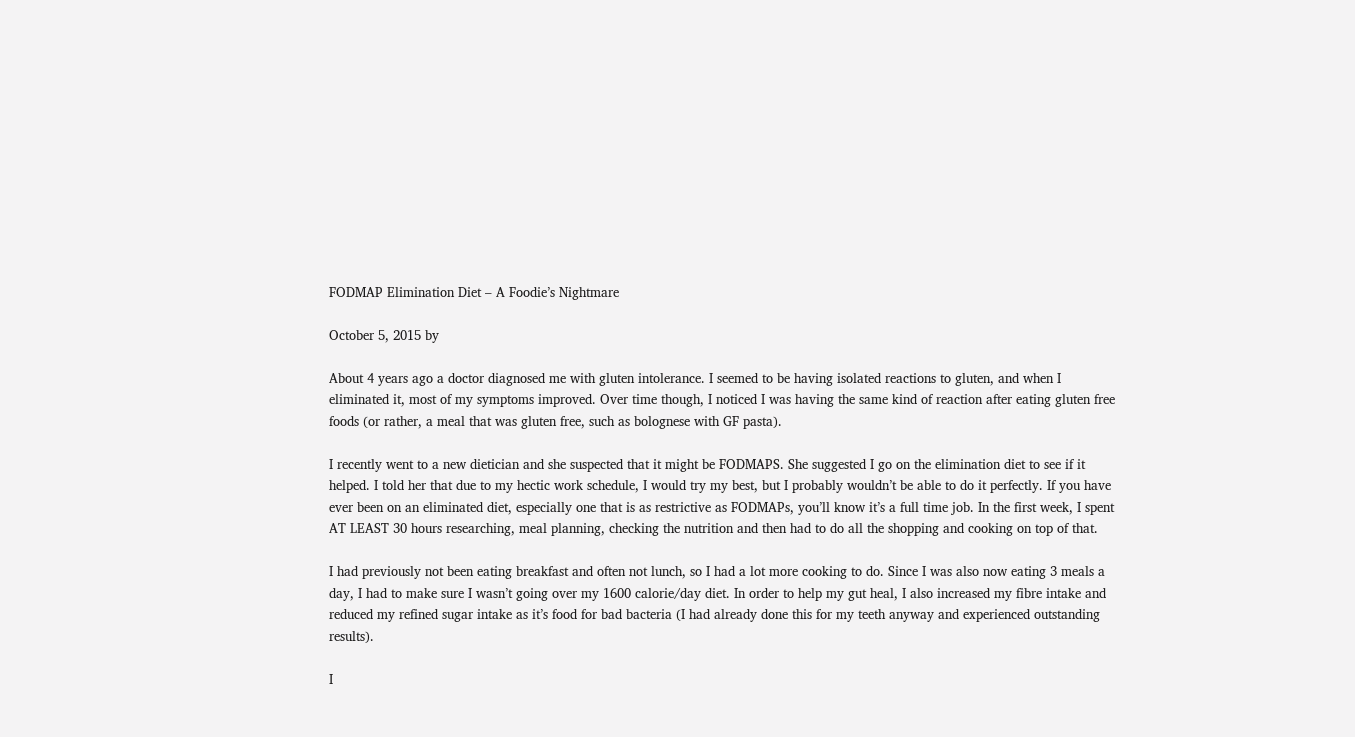FODMAP Elimination Diet – A Foodie’s Nightmare

October 5, 2015 by

About 4 years ago a doctor diagnosed me with gluten intolerance. I seemed to be having isolated reactions to gluten, and when I eliminated it, most of my symptoms improved. Over time though, I noticed I was having the same kind of reaction after eating gluten free foods (or rather, a meal that was gluten free, such as bolognese with GF pasta).

I recently went to a new dietician and she suspected that it might be FODMAPS. She suggested I go on the elimination diet to see if it helped. I told her that due to my hectic work schedule, I would try my best, but I probably wouldn’t be able to do it perfectly. If you have ever been on an eliminated diet, especially one that is as restrictive as FODMAPs, you’ll know it’s a full time job. In the first week, I spent AT LEAST 30 hours researching, meal planning, checking the nutrition and then had to do all the shopping and cooking on top of that.

I had previously not been eating breakfast and often not lunch, so I had a lot more cooking to do. Since I was also now eating 3 meals a day, I had to make sure I wasn’t going over my 1600 calorie/day diet. In order to help my gut heal, I also increased my fibre intake and reduced my refined sugar intake as it’s food for bad bacteria (I had already done this for my teeth anyway and experienced outstanding results).

I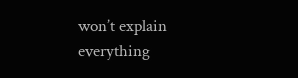won’t explain everything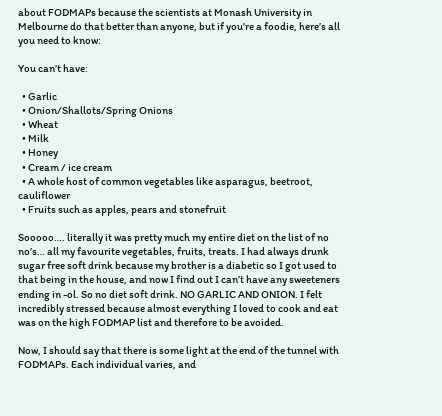about FODMAPs because the scientists at Monash University in Melbourne do that better than anyone, but if you’re a foodie, here’s all you need to know:

You can’t have:

  • Garlic
  • Onion/Shallots/Spring Onions
  • Wheat
  • Milk
  • Honey
  • Cream / ice cream
  • A whole host of common vegetables like asparagus, beetroot, cauliflower
  • Fruits such as apples, pears and stonefruit

Sooooo…. literally it was pretty much my entire diet on the list of no no’s… all my favourite vegetables, fruits, treats. I had always drunk sugar free soft drink because my brother is a diabetic so I got used to that being in the house, and now I find out I can’t have any sweeteners ending in -ol. So no diet soft drink. NO GARLIC AND ONION. I felt incredibly stressed because almost everything I loved to cook and eat was on the high FODMAP list and therefore to be avoided.

Now, I should say that there is some light at the end of the tunnel with FODMAPs. Each individual varies, and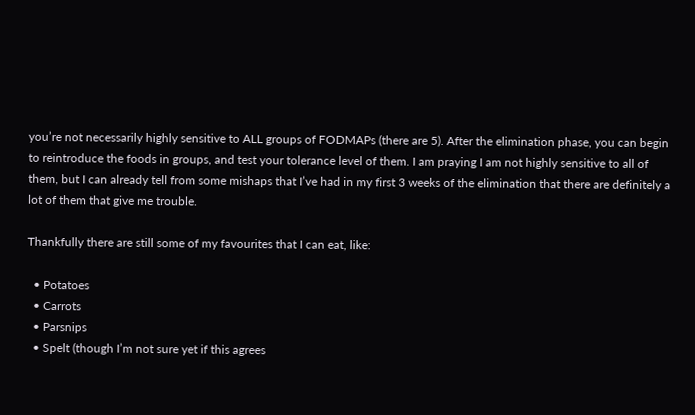you’re not necessarily highly sensitive to ALL groups of FODMAPs (there are 5). After the elimination phase, you can begin to reintroduce the foods in groups, and test your tolerance level of them. I am praying I am not highly sensitive to all of them, but I can already tell from some mishaps that I’ve had in my first 3 weeks of the elimination that there are definitely a lot of them that give me trouble.

Thankfully there are still some of my favourites that I can eat, like:

  • Potatoes
  • Carrots
  • Parsnips
  • Spelt (though I’m not sure yet if this agrees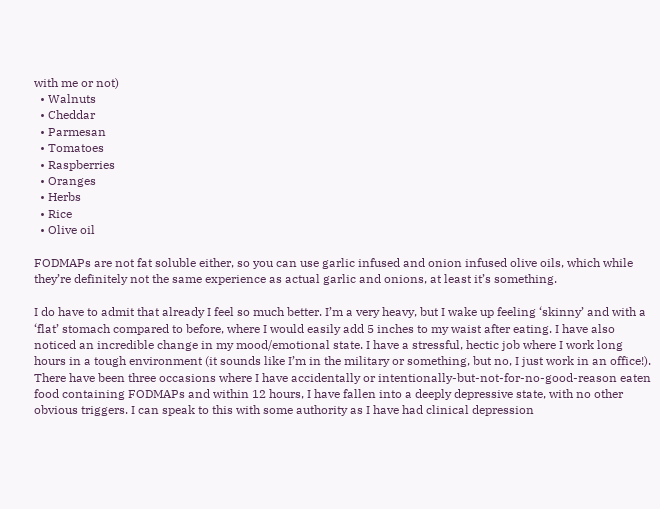with me or not)
  • Walnuts
  • Cheddar
  • Parmesan
  • Tomatoes
  • Raspberries
  • Oranges
  • Herbs
  • Rice
  • Olive oil

FODMAPs are not fat soluble either, so you can use garlic infused and onion infused olive oils, which while they’re definitely not the same experience as actual garlic and onions, at least it’s something.

I do have to admit that already I feel so much better. I’m a very heavy, but I wake up feeling ‘skinny’ and with a ‘flat’ stomach compared to before, where I would easily add 5 inches to my waist after eating. I have also noticed an incredible change in my mood/emotional state. I have a stressful, hectic job where I work long hours in a tough environment (it sounds like I’m in the military or something, but no, I just work in an office!). There have been three occasions where I have accidentally or intentionally-but-not-for-no-good-reason eaten food containing FODMAPs and within 12 hours, I have fallen into a deeply depressive state, with no other obvious triggers. I can speak to this with some authority as I have had clinical depression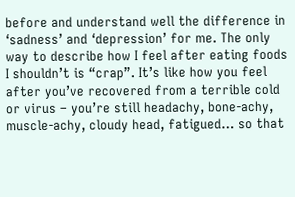before and understand well the difference in ‘sadness’ and ‘depression’ for me. The only way to describe how I feel after eating foods I shouldn’t is “crap”. It’s like how you feel after you’ve recovered from a terrible cold or virus – you’re still headachy, bone-achy, muscle-achy, cloudy head, fatigued… so that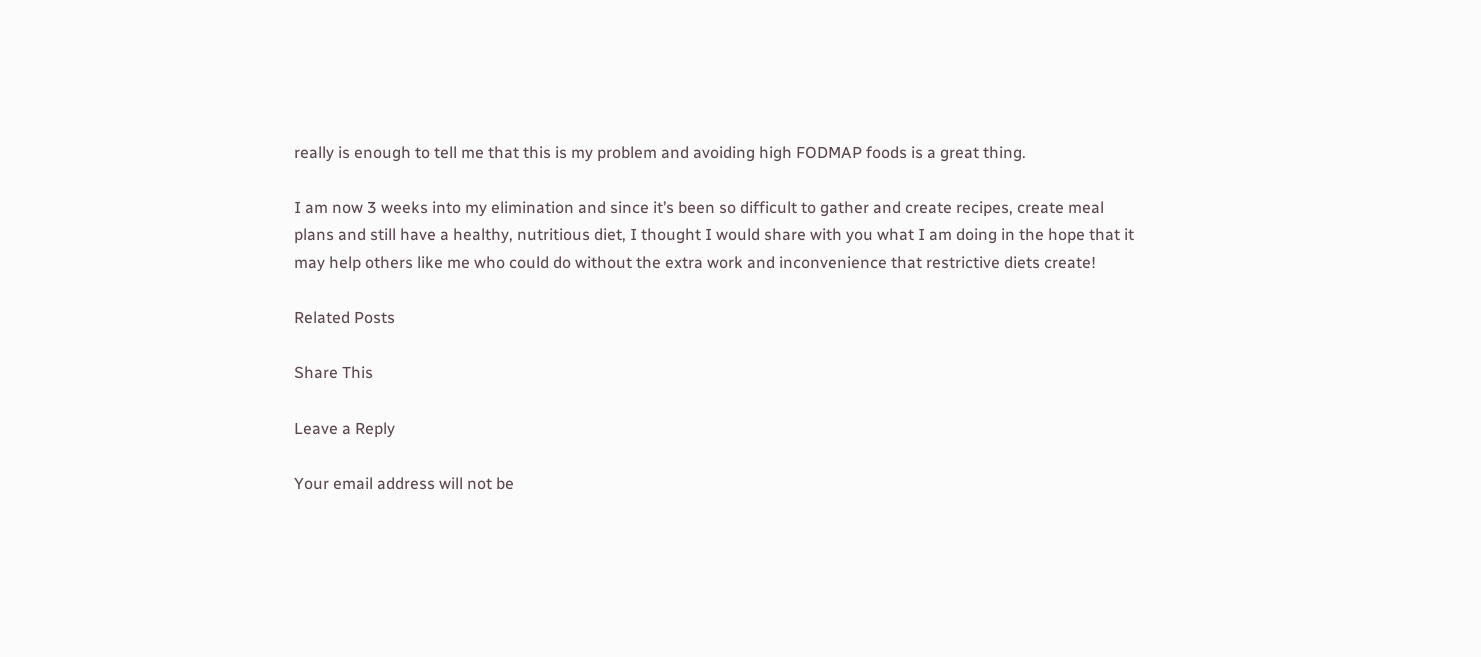really is enough to tell me that this is my problem and avoiding high FODMAP foods is a great thing.

I am now 3 weeks into my elimination and since it’s been so difficult to gather and create recipes, create meal plans and still have a healthy, nutritious diet, I thought I would share with you what I am doing in the hope that it may help others like me who could do without the extra work and inconvenience that restrictive diets create!

Related Posts

Share This

Leave a Reply

Your email address will not be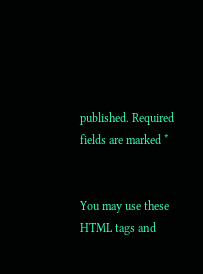published. Required fields are marked *


You may use these HTML tags and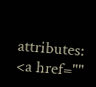attributes: <a href=""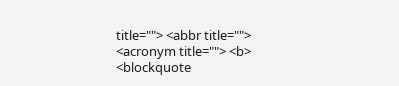title=""> <abbr title=""> <acronym title=""> <b> <blockquote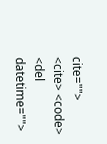cite=""> <cite> <code> <del datetime="">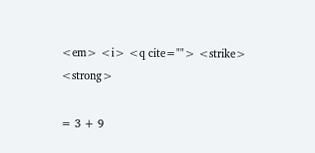<em> <i> <q cite=""> <strike> <strong>

= 3 + 9